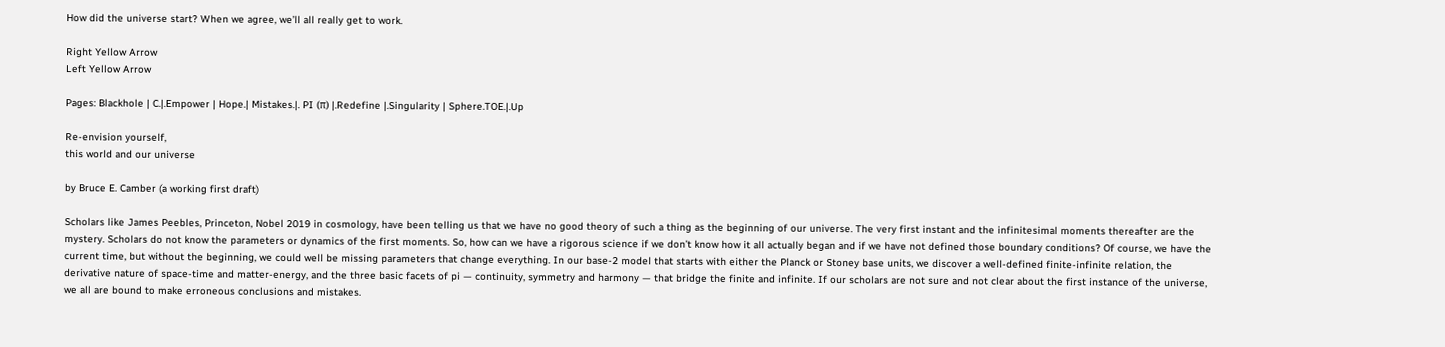How did the universe start? When we agree, we’ll all really get to work.

Right Yellow Arrow
Left Yellow Arrow

Pages: Blackhole | C.|.Empower | Hope.| Mistakes.|. PI (π) |.Redefine |.Singularity | Sphere.TOE.|.Up

Re-envision yourself,
this world and our universe

by Bruce E. Camber (a working first draft)

Scholars like James Peebles, Princeton, Nobel 2019 in cosmology, have been telling us that we have no good theory of such a thing as the beginning of our universe. The very first instant and the infinitesimal moments thereafter are the mystery. Scholars do not know the parameters or dynamics of the first moments. So, how can we have a rigorous science if we don’t know how it all actually began and if we have not defined those boundary conditions? Of course, we have the current time, but without the beginning, we could well be missing parameters that change everything. In our base-2 model that starts with either the Planck or Stoney base units, we discover a well-defined finite-infinite relation, the derivative nature of space-time and matter-energy, and the three basic facets of pi — continuity, symmetry and harmony — that bridge the finite and infinite. If our scholars are not sure and not clear about the first instance of the universe, we all are bound to make erroneous conclusions and mistakes.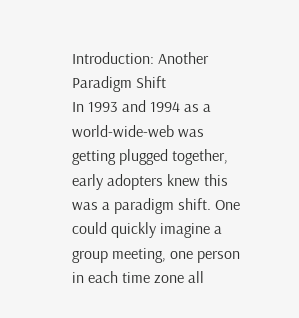Introduction: Another Paradigm Shift
In 1993 and 1994 as a world-wide-web was getting plugged together, early adopters knew this was a paradigm shift. One could quickly imagine a group meeting, one person in each time zone all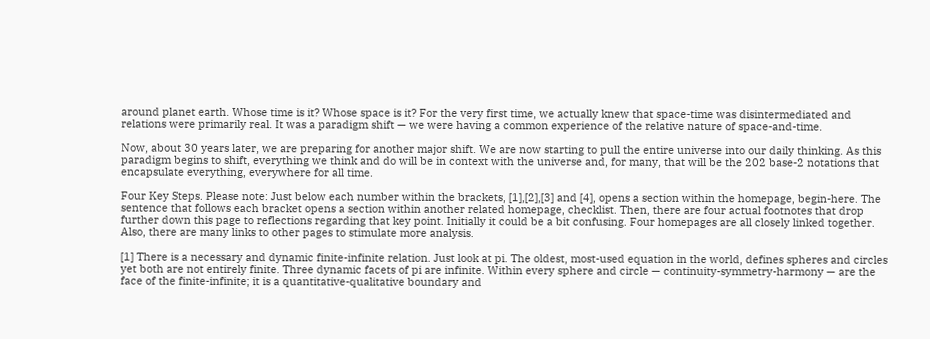around planet earth. Whose time is it? Whose space is it? For the very first time, we actually knew that space-time was disintermediated and relations were primarily real. It was a paradigm shift — we were having a common experience of the relative nature of space-and-time.

Now, about 30 years later, we are preparing for another major shift. We are now starting to pull the entire universe into our daily thinking. As this paradigm begins to shift, everything we think and do will be in context with the universe and, for many, that will be the 202 base-2 notations that encapsulate everything, everywhere for all time.

Four Key Steps. Please note: Just below each number within the brackets, [1],[2],[3] and [4], opens a section within the homepage, begin-here. The sentence that follows each bracket opens a section within another related homepage, checklist. Then, there are four actual footnotes that drop further down this page to reflections regarding that key point. Initially it could be a bit confusing. Four homepages are all closely linked together. Also, there are many links to other pages to stimulate more analysis.

[1] There is a necessary and dynamic finite-infinite relation. Just look at pi. The oldest, most-used equation in the world, defines spheres and circles yet both are not entirely finite. Three dynamic facets of pi are infinite. Within every sphere and circle — continuity-symmetry-harmony — are the face of the finite-infinite; it is a quantitative-qualitative boundary and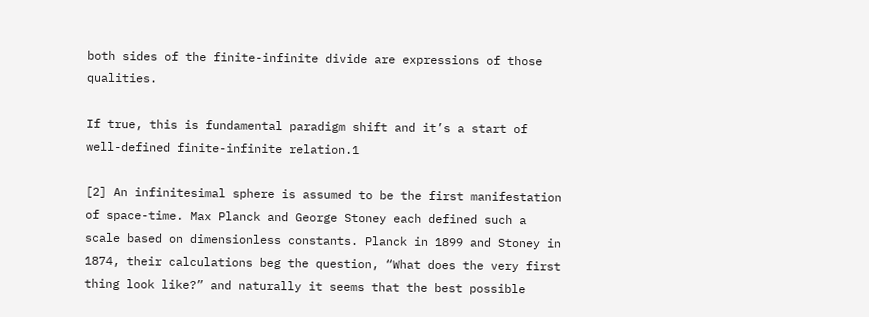both sides of the finite-infinite divide are expressions of those qualities.

If true, this is fundamental paradigm shift and it’s a start of well-defined finite-infinite relation.1

[2] An infinitesimal sphere is assumed to be the first manifestation of space-time. Max Planck and George Stoney each defined such a scale based on dimensionless constants. Planck in 1899 and Stoney in 1874, their calculations beg the question, “What does the very first thing look like?” and naturally it seems that the best possible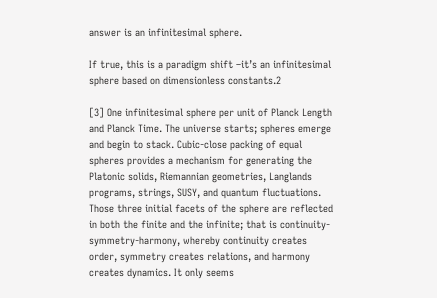answer is an infinitesimal sphere.

If true, this is a paradigm shift –it’s an infinitesimal sphere based on dimensionless constants.2

[3] One infinitesimal sphere per unit of Planck Length and Planck Time. The universe starts; spheres emerge and begin to stack. Cubic-close packing of equal spheres provides a mechanism for generating the Platonic solids, Riemannian geometries, Langlands programs, strings, SUSY, and quantum fluctuations. Those three initial facets of the sphere are reflected in both the finite and the infinite; that is continuity-symmetry-harmony, whereby continuity creates order, symmetry creates relations, and harmony creates dynamics. It only seems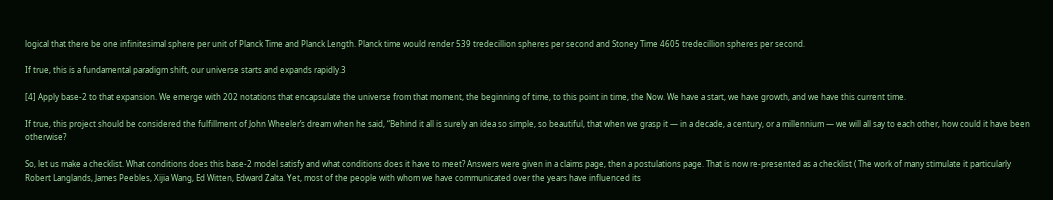logical that there be one infinitesimal sphere per unit of Planck Time and Planck Length. Planck time would render 539 tredecillion spheres per second and Stoney Time 4605 tredecillion spheres per second.

If true, this is a fundamental paradigm shift, our universe starts and expands rapidly.3

[4] Apply base-2 to that expansion. We emerge with 202 notations that encapsulate the universe from that moment, the beginning of time, to this point in time, the Now. We have a start, we have growth, and we have this current time.

If true, this project should be considered the fulfillment of John Wheeler’s dream when he said, “Behind it all is surely an idea so simple, so beautiful, that when we grasp it — in a decade, a century, or a millennium — we will all say to each other, how could it have been otherwise?

So, let us make a checklist. What conditions does this base-2 model satisfy and what conditions does it have to meet? Answers were given in a claims page, then a postulations page. That is now re-presented as a checklist ( The work of many stimulate it particularly Robert Langlands, James Peebles, Xijia Wang, Ed Witten, Edward Zalta. Yet, most of the people with whom we have communicated over the years have influenced its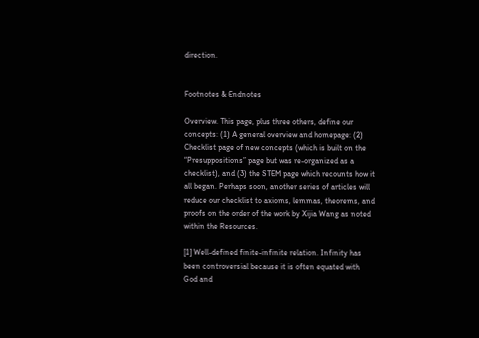direction.


Footnotes & Endnotes

Overview. This page, plus three others, define our concepts: (1) A general overview and homepage: (2) Checklist page of new concepts (which is built on the “Presuppositions” page but was re-organized as a checklist), and (3) the STEM page which recounts how it all began. Perhaps soon, another series of articles will reduce our checklist to axioms, lemmas, theorems, and proofs on the order of the work by Xijia Wang as noted within the Resources.

[1] Well-defined finite-infinite relation. Infinity has been controversial because it is often equated with God and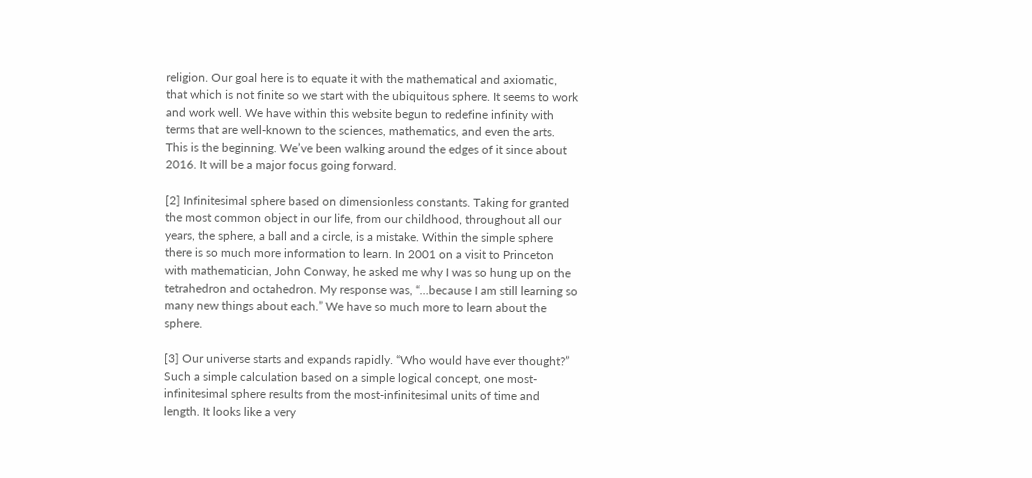religion. Our goal here is to equate it with the mathematical and axiomatic, that which is not finite so we start with the ubiquitous sphere. It seems to work and work well. We have within this website begun to redefine infinity with terms that are well-known to the sciences, mathematics, and even the arts. This is the beginning. We’ve been walking around the edges of it since about 2016. It will be a major focus going forward.

[2] Infinitesimal sphere based on dimensionless constants. Taking for granted the most common object in our life, from our childhood, throughout all our years, the sphere, a ball and a circle, is a mistake. Within the simple sphere there is so much more information to learn. In 2001 on a visit to Princeton with mathematician, John Conway, he asked me why I was so hung up on the tetrahedron and octahedron. My response was, “…because I am still learning so many new things about each.” We have so much more to learn about the sphere.

[3] Our universe starts and expands rapidly. “Who would have ever thought?” Such a simple calculation based on a simple logical concept, one most-infinitesimal sphere results from the most-infinitesimal units of time and length. It looks like a very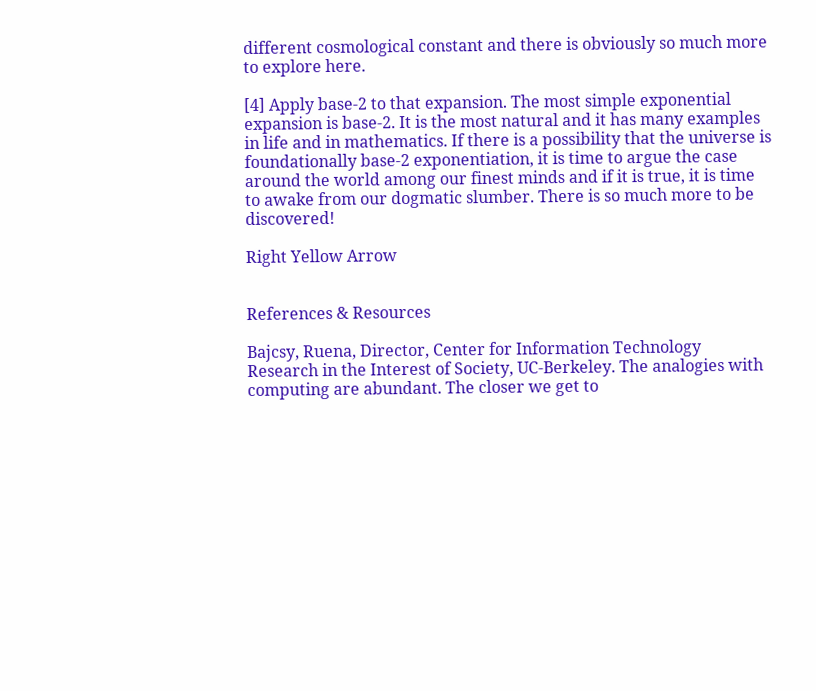different cosmological constant and there is obviously so much more to explore here.

[4] Apply base-2 to that expansion. The most simple exponential expansion is base-2. It is the most natural and it has many examples in life and in mathematics. If there is a possibility that the universe is foundationally base-2 exponentiation, it is time to argue the case around the world among our finest minds and if it is true, it is time to awake from our dogmatic slumber. There is so much more to be discovered!

Right Yellow Arrow


References & Resources

Bajcsy, Ruena, Director, Center for Information Technology Research in the Interest of Society, UC-Berkeley. The analogies with computing are abundant. The closer we get to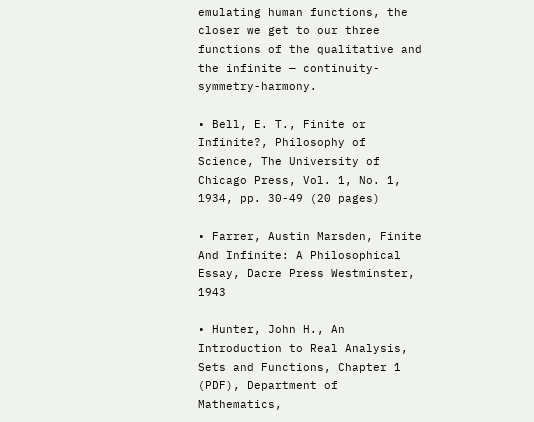emulating human functions, the closer we get to our three functions of the qualitative and the infinite — continuity-symmetry-harmony.

• Bell, E. T., Finite or Infinite?, Philosophy of Science, The University of Chicago Press, Vol. 1, No. 1, 1934, pp. 30-49 (20 pages)

• Farrer, Austin Marsden, Finite And Infinite: A Philosophical Essay, Dacre Press Westminster, 1943

• Hunter, John H., An Introduction to Real Analysis, Sets and Functions, Chapter 1 (PDF), Department of Mathematics,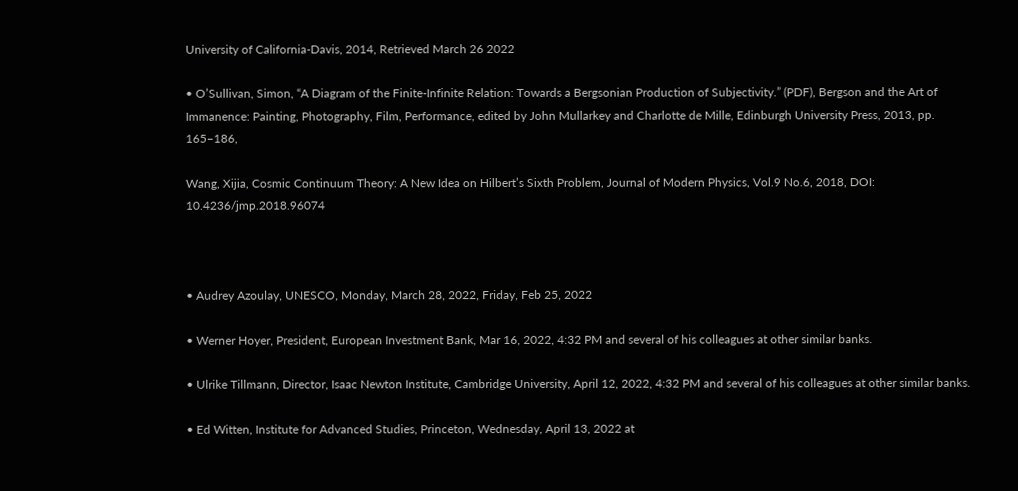University of California-Davis, 2014, Retrieved March 26 2022

• O’Sullivan, Simon, “A Diagram of the Finite-Infinite Relation: Towards a Bergsonian Production of Subjectivity.” (PDF), Bergson and the Art of Immanence: Painting, Photography, Film, Performance, edited by John Mullarkey and Charlotte de Mille, Edinburgh University Press, 2013, pp. 165–186,

Wang, Xijia, Cosmic Continuum Theory: A New Idea on Hilbert’s Sixth Problem, Journal of Modern Physics, Vol.9 No.6, 2018, DOI: 10.4236/jmp.2018.96074



• Audrey Azoulay, UNESCO, Monday, March 28, 2022, Friday, Feb 25, 2022

• Werner Hoyer, President, European Investment Bank, Mar 16, 2022, 4:32 PM and several of his colleagues at other similar banks.

• Ulrike Tillmann, Director, Isaac Newton Institute, Cambridge University, April 12, 2022, 4:32 PM and several of his colleagues at other similar banks.

• Ed Witten, Institute for Advanced Studies, Princeton, Wednesday, April 13, 2022 at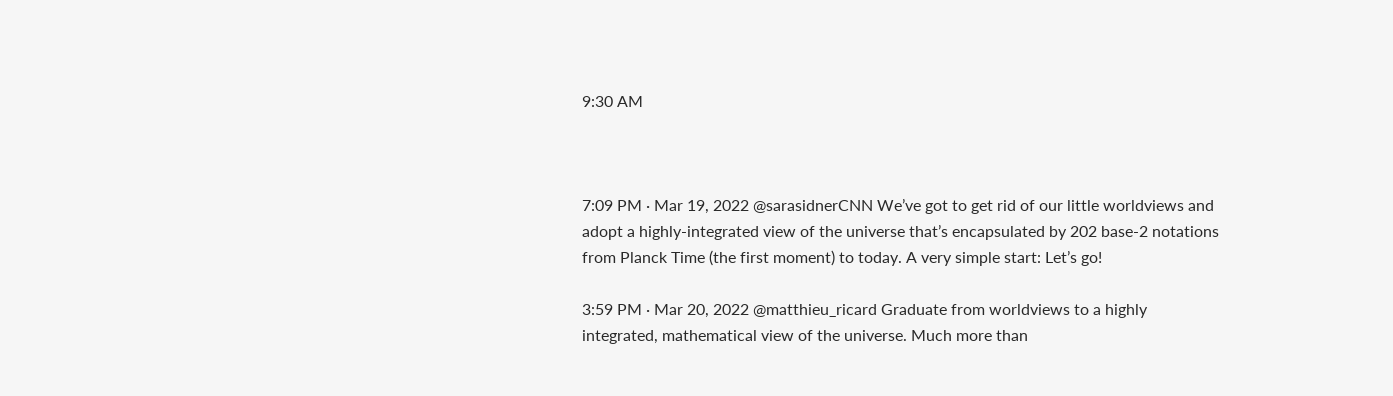9:30 AM



7:09 PM · Mar 19, 2022 @sarasidnerCNN We’ve got to get rid of our little worldviews and adopt a highly-integrated view of the universe that’s encapsulated by 202 base-2 notations from Planck Time (the first moment) to today. A very simple start: Let’s go!

3:59 PM · Mar 20, 2022 @matthieu_ricard Graduate from worldviews to a highly integrated, mathematical view of the universe. Much more than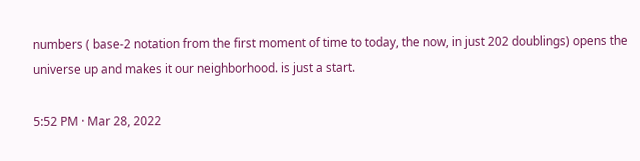numbers ( base-2 notation from the first moment of time to today, the now, in just 202 doublings) opens the universe up and makes it our neighborhood. is just a start.

5:52 PM · Mar 28, 2022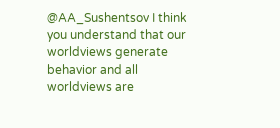@AA_Sushentsov I think you understand that our worldviews generate behavior and all worldviews are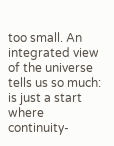too small. An integrated view of the universe tells us so much: is just a start where continuity-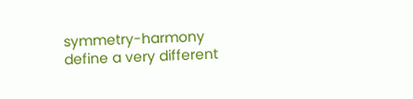symmetry-harmony define a very different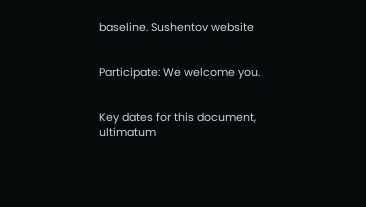baseline. Sushentov website


Participate: We welcome you.


Key dates for this document, ultimatum